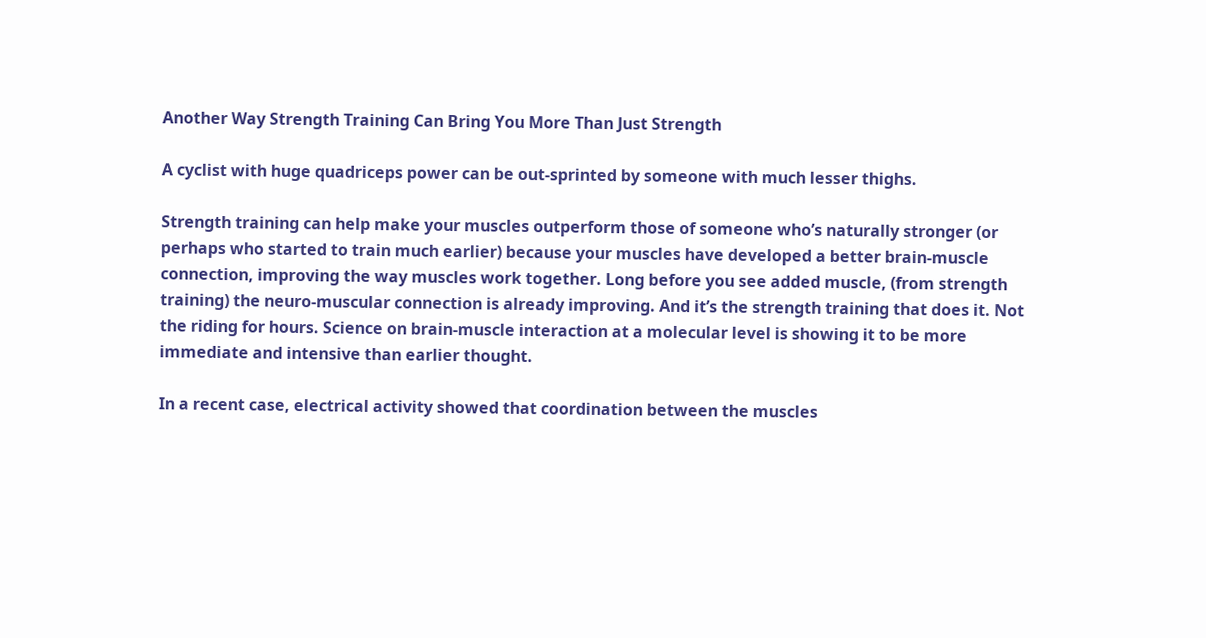Another Way Strength Training Can Bring You More Than Just Strength

A cyclist with huge quadriceps power can be out-sprinted by someone with much lesser thighs.

Strength training can help make your muscles outperform those of someone who’s naturally stronger (or perhaps who started to train much earlier) because your muscles have developed a better brain-muscle connection, improving the way muscles work together. Long before you see added muscle, (from strength training) the neuro-muscular connection is already improving. And it’s the strength training that does it. Not the riding for hours. Science on brain-muscle interaction at a molecular level is showing it to be more immediate and intensive than earlier thought.

In a recent case, electrical activity showed that coordination between the muscles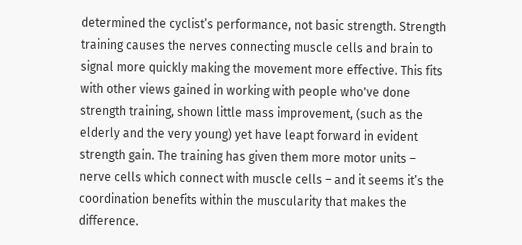determined the cyclist’s performance, not basic strength. Strength training causes the nerves connecting muscle cells and brain to signal more quickly making the movement more effective. This fits with other views gained in working with people who've done strength training, shown little mass improvement, (such as the elderly and the very young) yet have leapt forward in evident strength gain. The training has given them more motor units – nerve cells which connect with muscle cells – and it seems it’s the coordination benefits within the muscularity that makes the difference.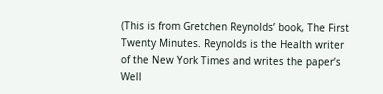(This is from Gretchen Reynolds’ book, The First Twenty Minutes. Reynolds is the Health writer of the New York Times and writes the paper’s Well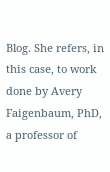Blog. She refers, in this case, to work done by Avery Faigenbaum, PhD, a professor of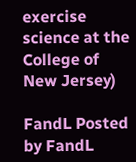exercise science at the College of New Jersey)

FandL Posted by FandL